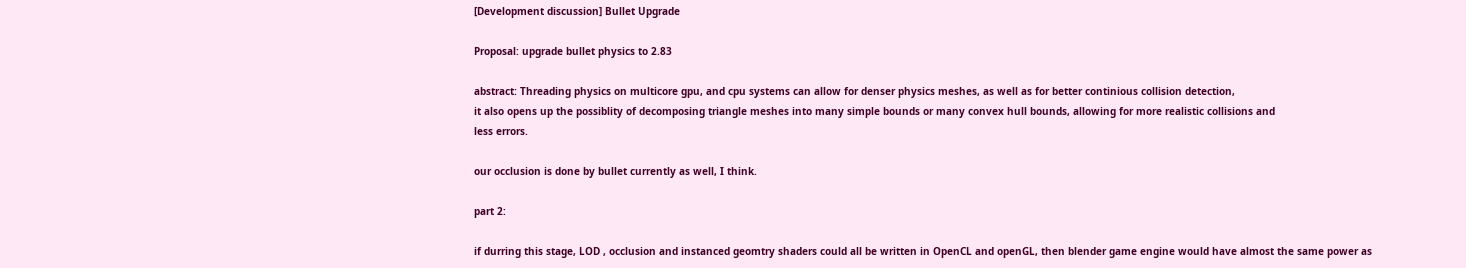[Development discussion] Bullet Upgrade

Proposal: upgrade bullet physics to 2.83

abstract: Threading physics on multicore gpu, and cpu systems can allow for denser physics meshes, as well as for better continious collision detection,
it also opens up the possiblity of decomposing triangle meshes into many simple bounds or many convex hull bounds, allowing for more realistic collisions and
less errors.

our occlusion is done by bullet currently as well, I think.

part 2:

if durring this stage, LOD , occlusion and instanced geomtry shaders could all be written in OpenCL and openGL, then blender game engine would have almost the same power as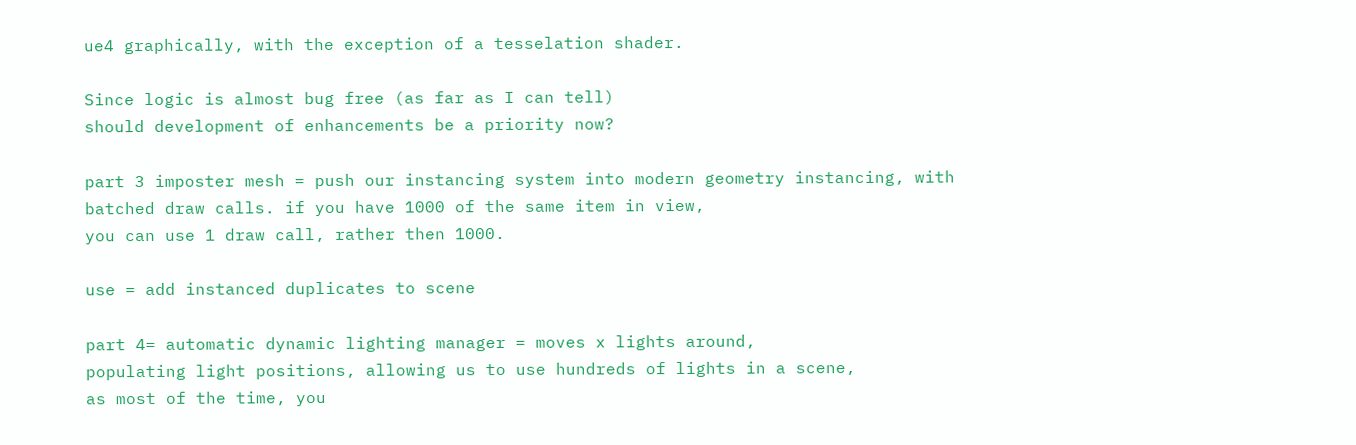ue4 graphically, with the exception of a tesselation shader.

Since logic is almost bug free (as far as I can tell)
should development of enhancements be a priority now?

part 3 imposter mesh = push our instancing system into modern geometry instancing, with batched draw calls. if you have 1000 of the same item in view,
you can use 1 draw call, rather then 1000.

use = add instanced duplicates to scene

part 4= automatic dynamic lighting manager = moves x lights around,
populating light positions, allowing us to use hundreds of lights in a scene,
as most of the time, you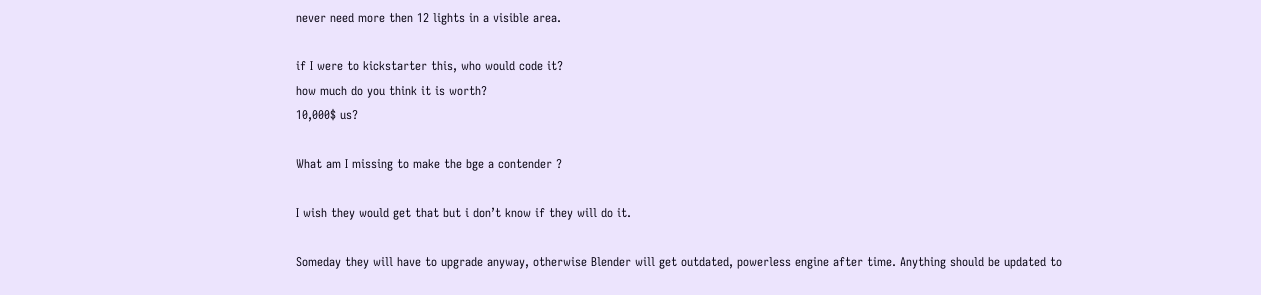never need more then 12 lights in a visible area.

if I were to kickstarter this, who would code it?
how much do you think it is worth?
10,000$ us?

What am I missing to make the bge a contender ?

I wish they would get that but i don’t know if they will do it.

Someday they will have to upgrade anyway, otherwise Blender will get outdated, powerless engine after time. Anything should be updated to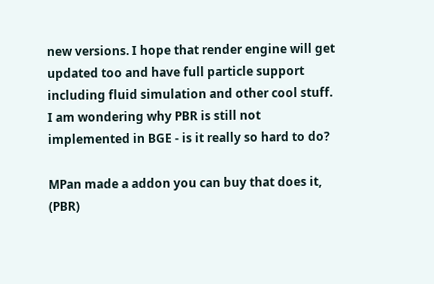new versions. I hope that render engine will get updated too and have full particle support including fluid simulation and other cool stuff. I am wondering why PBR is still not implemented in BGE - is it really so hard to do?

MPan made a addon you can buy that does it, (PBR)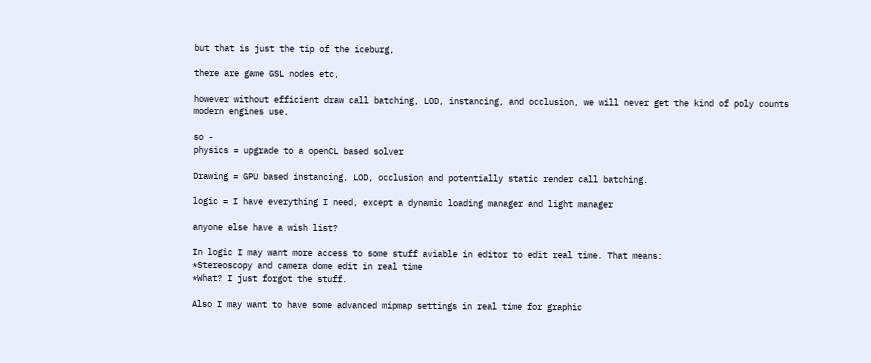but that is just the tip of the iceburg,

there are game GSL nodes etc,

however without efficient draw call batching, LOD, instancing, and occlusion, we will never get the kind of poly counts
modern engines use.

so -
physics = upgrade to a openCL based solver

Drawing = GPU based instancing, LOD, occlusion and potentially static render call batching.

logic = I have everything I need, except a dynamic loading manager and light manager

anyone else have a wish list?

In logic I may want more access to some stuff aviable in editor to edit real time. That means:
*Stereoscopy and camera dome edit in real time
*What? I just forgot the stuff.

Also I may want to have some advanced mipmap settings in real time for graphic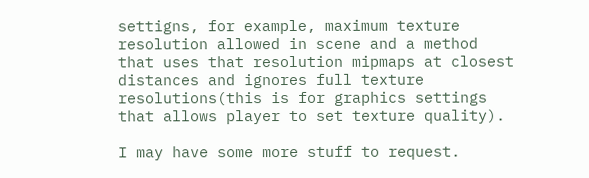settigns, for example, maximum texture resolution allowed in scene and a method that uses that resolution mipmaps at closest distances and ignores full texture resolutions(this is for graphics settings that allows player to set texture quality).

I may have some more stuff to request.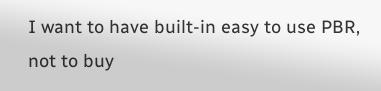I want to have built-in easy to use PBR, not to buy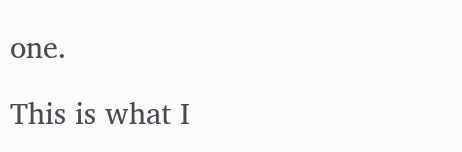one.

This is what I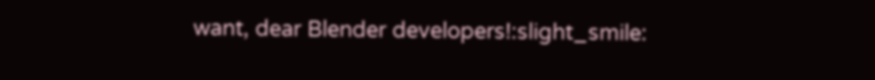want, dear Blender developers!:slight_smile: